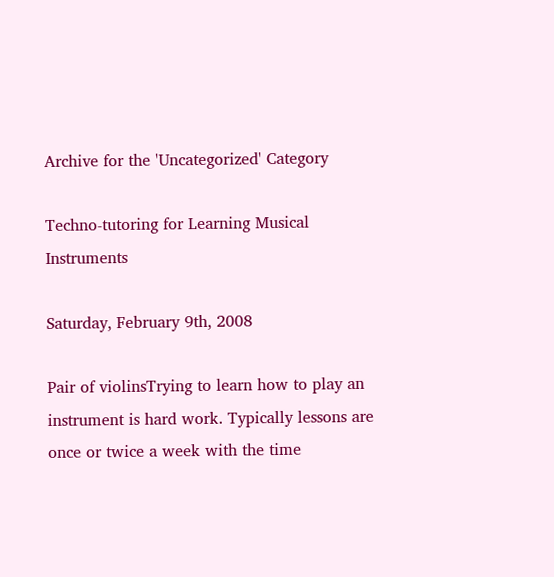Archive for the 'Uncategorized' Category

Techno-tutoring for Learning Musical Instruments

Saturday, February 9th, 2008

Pair of violinsTrying to learn how to play an instrument is hard work. Typically lessons are once or twice a week with the time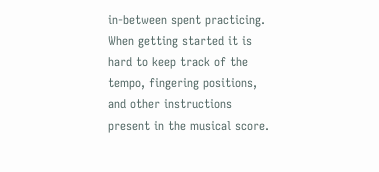in-between spent practicing. When getting started it is hard to keep track of the tempo, fingering positions, and other instructions present in the musical score.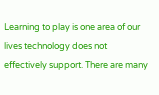Learning to play is one area of our lives technology does not effectively support. There are many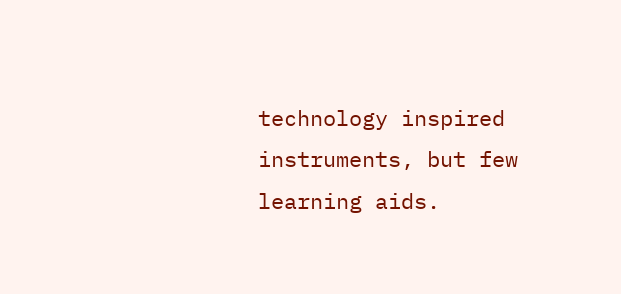technology inspired instruments, but few learning aids.